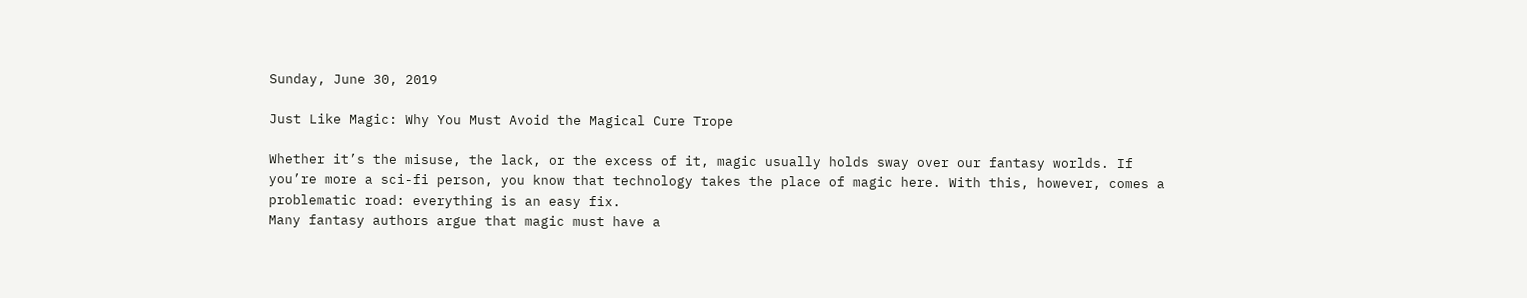Sunday, June 30, 2019

Just Like Magic: Why You Must Avoid the Magical Cure Trope

Whether it’s the misuse, the lack, or the excess of it, magic usually holds sway over our fantasy worlds. If you’re more a sci-fi person, you know that technology takes the place of magic here. With this, however, comes a problematic road: everything is an easy fix.
Many fantasy authors argue that magic must have a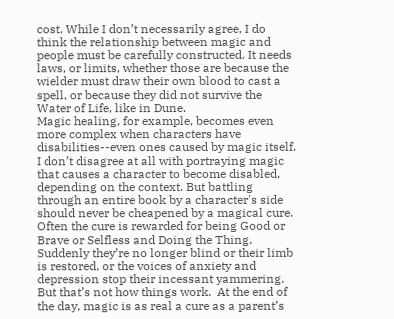cost. While I don’t necessarily agree, I do think the relationship between magic and people must be carefully constructed. It needs laws, or limits, whether those are because the wielder must draw their own blood to cast a spell, or because they did not survive the Water of Life, like in Dune.
Magic healing, for example, becomes even more complex when characters have disabilities--even ones caused by magic itself.
I don’t disagree at all with portraying magic that causes a character to become disabled, depending on the context. But battling through an entire book by a character's side should never be cheapened by a magical cure.
Often the cure is rewarded for being Good or Brave or Selfless and Doing the Thing. Suddenly they’re no longer blind or their limb is restored, or the voices of anxiety and depression stop their incessant yammering.
But that’s not how things work.  At the end of the day, magic is as real a cure as a parent’s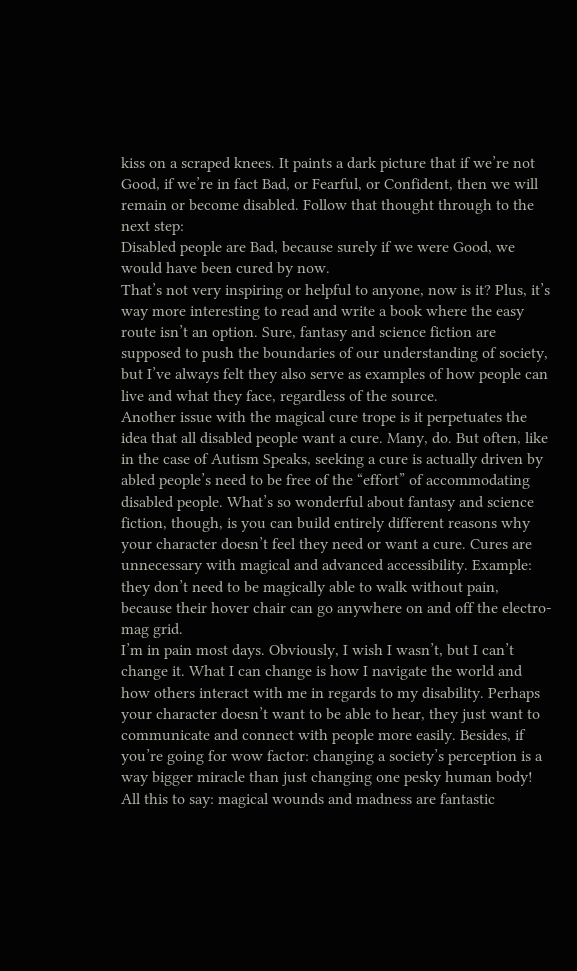kiss on a scraped knees. It paints a dark picture that if we’re not Good, if we’re in fact Bad, or Fearful, or Confident, then we will remain or become disabled. Follow that thought through to the next step:
Disabled people are Bad, because surely if we were Good, we would have been cured by now.
That’s not very inspiring or helpful to anyone, now is it? Plus, it’s way more interesting to read and write a book where the easy route isn’t an option. Sure, fantasy and science fiction are supposed to push the boundaries of our understanding of society, but I’ve always felt they also serve as examples of how people can live and what they face, regardless of the source.
Another issue with the magical cure trope is it perpetuates the idea that all disabled people want a cure. Many, do. But often, like in the case of Autism Speaks, seeking a cure is actually driven by abled people’s need to be free of the “effort” of accommodating disabled people. What’s so wonderful about fantasy and science fiction, though, is you can build entirely different reasons why your character doesn’t feel they need or want a cure. Cures are unnecessary with magical and advanced accessibility. Example: they don’t need to be magically able to walk without pain, because their hover chair can go anywhere on and off the electro-mag grid.
I’m in pain most days. Obviously, I wish I wasn’t, but I can’t change it. What I can change is how I navigate the world and how others interact with me in regards to my disability. Perhaps your character doesn’t want to be able to hear, they just want to communicate and connect with people more easily. Besides, if you’re going for wow factor: changing a society’s perception is a way bigger miracle than just changing one pesky human body!
All this to say: magical wounds and madness are fantastic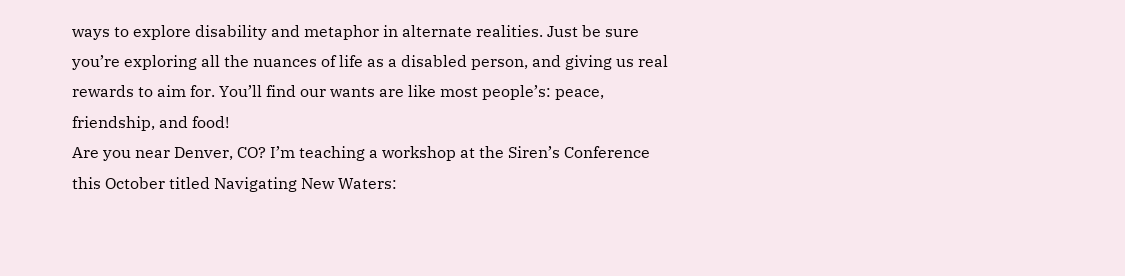ways to explore disability and metaphor in alternate realities. Just be sure you’re exploring all the nuances of life as a disabled person, and giving us real rewards to aim for. You’ll find our wants are like most people’s: peace, friendship, and food!
Are you near Denver, CO? I’m teaching a workshop at the Siren’s Conference this October titled Navigating New Waters: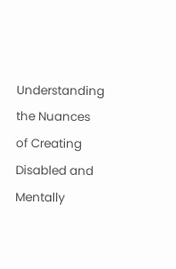Understanding the Nuances of Creating Disabled and Mentally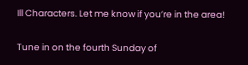Ill Characters. Let me know if you’re in the area!

Tune in on the fourth Sunday of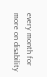every month for more on disability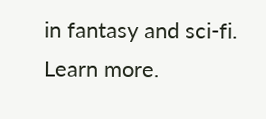in fantasy and sci-fi. Learn more.